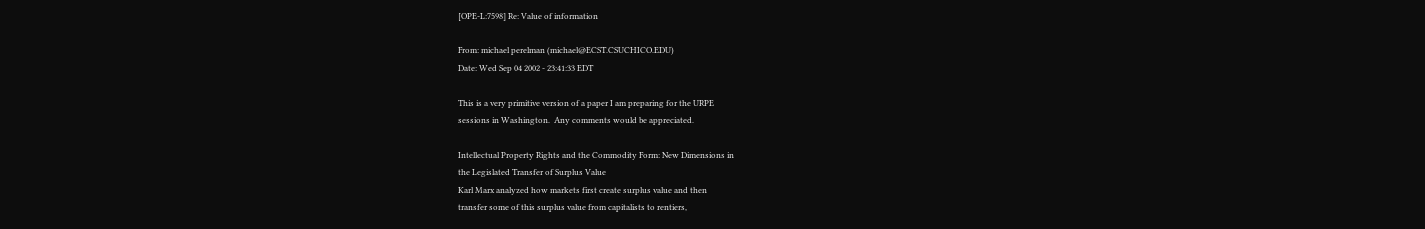[OPE-L:7598] Re: Value of information

From: michael perelman (michael@ECST.CSUCHICO.EDU)
Date: Wed Sep 04 2002 - 23:41:33 EDT

This is a very primitive version of a paper I am preparing for the URPE
sessions in Washington.  Any comments would be appreciated.

Intellectual Property Rights and the Commodity Form: New Dimensions in
the Legislated Transfer of Surplus Value
Karl Marx analyzed how markets first create surplus value and then
transfer some of this surplus value from capitalists to rentiers,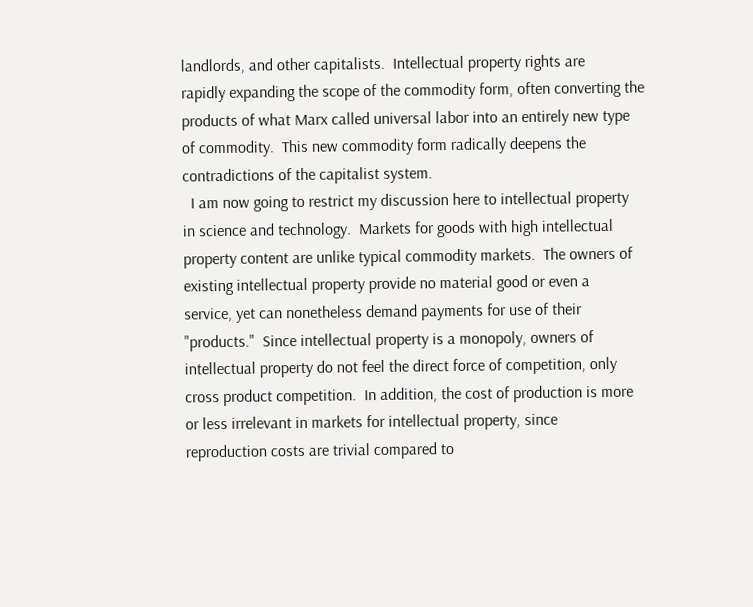landlords, and other capitalists.  Intellectual property rights are
rapidly expanding the scope of the commodity form, often converting the
products of what Marx called universal labor into an entirely new type
of commodity.  This new commodity form radically deepens the
contradictions of the capitalist system.
  I am now going to restrict my discussion here to intellectual property
in science and technology.  Markets for goods with high intellectual
property content are unlike typical commodity markets.  The owners of
existing intellectual property provide no material good or even a
service, yet can nonetheless demand payments for use of their
"products."  Since intellectual property is a monopoly, owners of
intellectual property do not feel the direct force of competition, only
cross product competition.  In addition, the cost of production is more
or less irrelevant in markets for intellectual property, since
reproduction costs are trivial compared to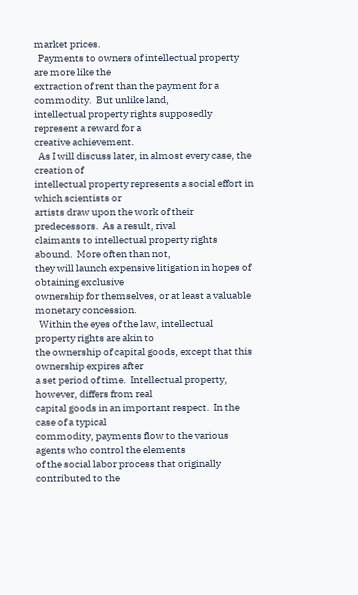market prices.
  Payments to owners of intellectual property are more like the
extraction of rent than the payment for a commodity.  But unlike land,
intellectual property rights supposedly represent a reward for a
creative achievement.
  As I will discuss later, in almost every case, the creation of
intellectual property represents a social effort in which scientists or
artists draw upon the work of their predecessors.  As a result, rival
claimants to intellectual property rights abound.  More often than not,
they will launch expensive litigation in hopes of obtaining exclusive
ownership for themselves, or at least a valuable monetary concession.
  Within the eyes of the law, intellectual property rights are akin to
the ownership of capital goods, except that this ownership expires after
a set period of time.  Intellectual property, however, differs from real
capital goods in an important respect.  In the case of a typical
commodity, payments flow to the various agents who control the elements
of the social labor process that originally contributed to the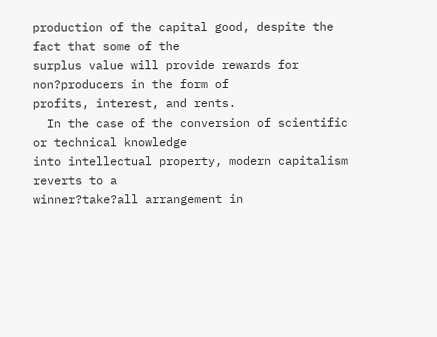production of the capital good, despite the fact that some of the
surplus value will provide rewards for non?producers in the form of
profits, interest, and rents.
  In the case of the conversion of scientific or technical knowledge
into intellectual property, modern capitalism reverts to a
winner?take?all arrangement in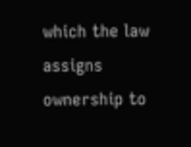which the law assigns ownership to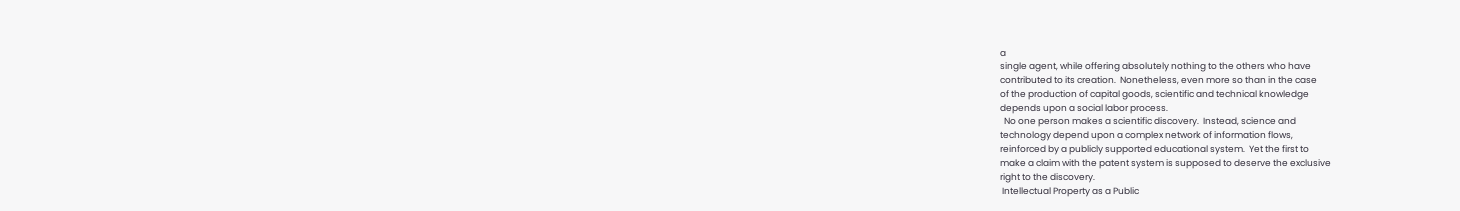a
single agent, while offering absolutely nothing to the others who have
contributed to its creation.  Nonetheless, even more so than in the case
of the production of capital goods, scientific and technical knowledge
depends upon a social labor process.
  No one person makes a scientific discovery.  Instead, science and
technology depend upon a complex network of information flows,
reinforced by a publicly supported educational system.  Yet the first to
make a claim with the patent system is supposed to deserve the exclusive
right to the discovery.
 Intellectual Property as a Public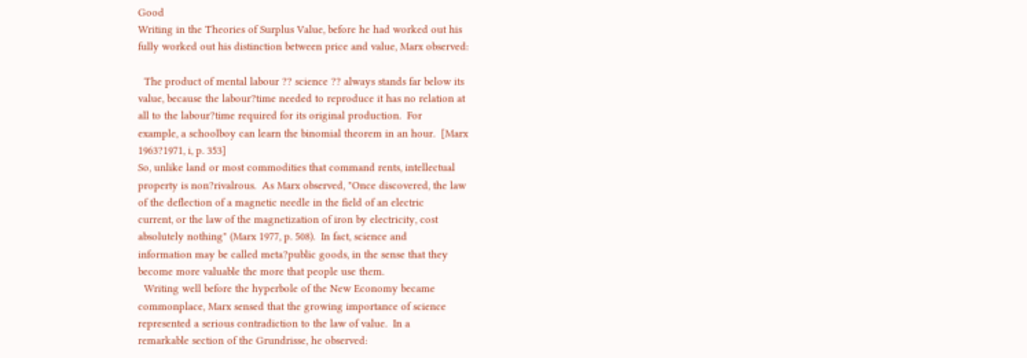Good
Writing in the Theories of Surplus Value, before he had worked out his
fully worked out his distinction between price and value, Marx observed:

  The product of mental labour ?? science ?? always stands far below its
value, because the labour?time needed to reproduce it has no relation at
all to the labour?time required for its original production.  For
example, a schoolboy can learn the binomial theorem in an hour.  [Marx
1963?1971, i, p. 353]
So, unlike land or most commodities that command rents, intellectual
property is non?rivalrous.  As Marx observed, "Once discovered, the law
of the deflection of a magnetic needle in the field of an electric
current, or the law of the magnetization of iron by electricity, cost
absolutely nothing" (Marx 1977, p. 508).  In fact, science and
information may be called meta?public goods, in the sense that they
become more valuable the more that people use them.
  Writing well before the hyperbole of the New Economy became
commonplace, Marx sensed that the growing importance of science
represented a serious contradiction to the law of value.  In a
remarkable section of the Grundrisse, he observed: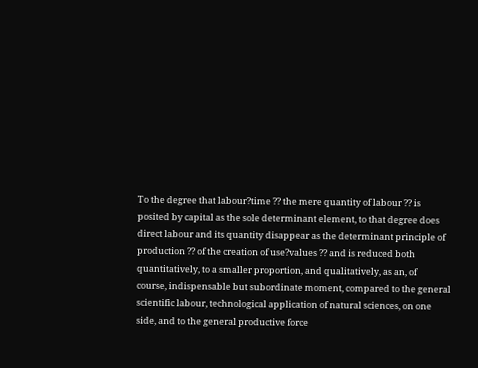To the degree that labour?time ?? the mere quantity of labour ?? is
posited by capital as the sole determinant element, to that degree does
direct labour and its quantity disappear as the determinant principle of
production ?? of the creation of use?values ?? and is reduced both
quantitatively, to a smaller proportion, and qualitatively, as an, of
course, indispensable but subordinate moment, compared to the general
scientific labour, technological application of natural sciences, on one
side, and to the general productive force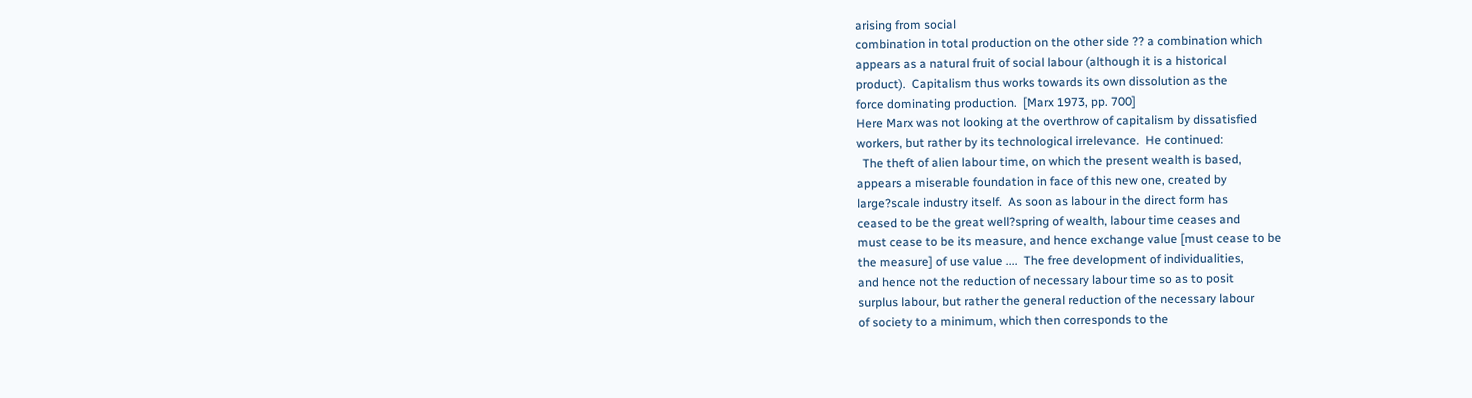arising from social
combination in total production on the other side ?? a combination which
appears as a natural fruit of social labour (although it is a historical
product).  Capitalism thus works towards its own dissolution as the
force dominating production.  [Marx 1973, pp. 700]
Here Marx was not looking at the overthrow of capitalism by dissatisfied
workers, but rather by its technological irrelevance.  He continued:
  The theft of alien labour time, on which the present wealth is based,
appears a miserable foundation in face of this new one, created by
large?scale industry itself.  As soon as labour in the direct form has
ceased to be the great well?spring of wealth, labour time ceases and
must cease to be its measure, and hence exchange value [must cease to be
the measure] of use value ....  The free development of individualities,
and hence not the reduction of necessary labour time so as to posit
surplus labour, but rather the general reduction of the necessary labour
of society to a minimum, which then corresponds to the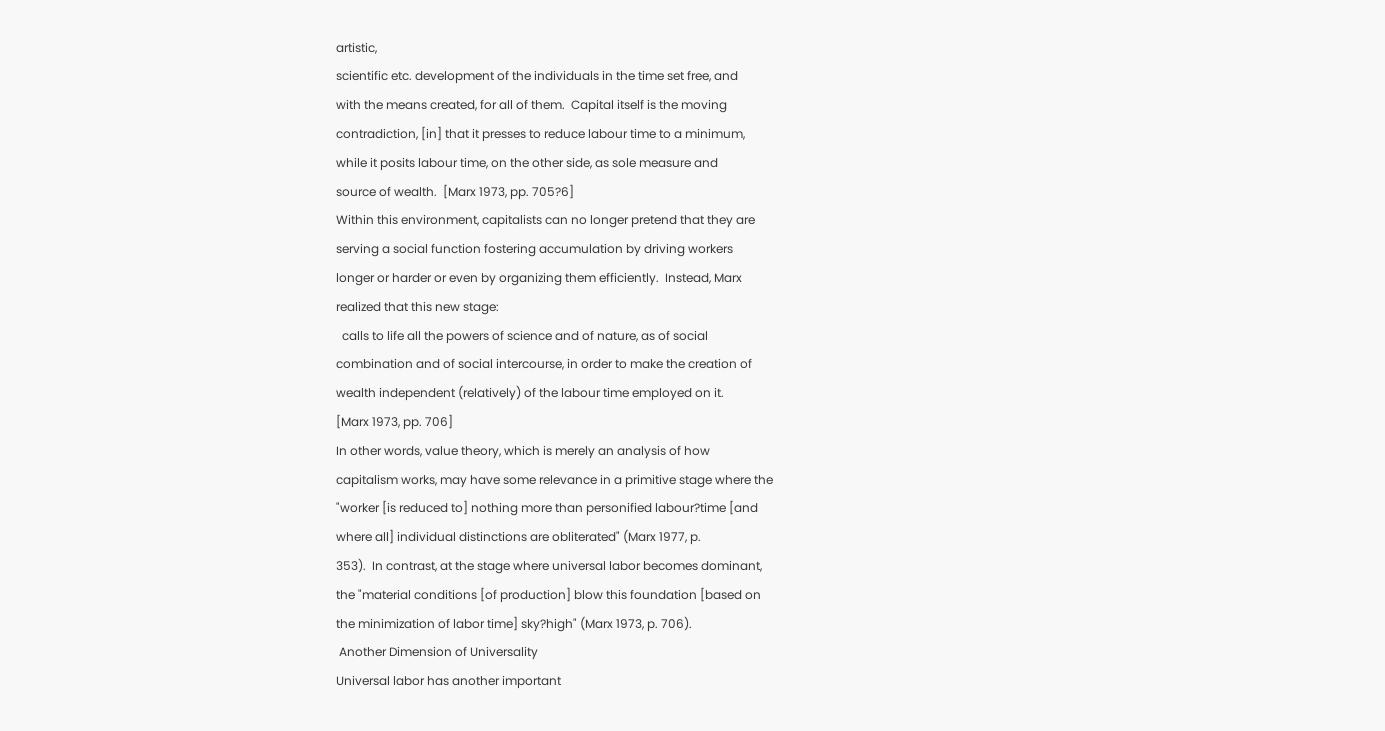artistic,
scientific etc. development of the individuals in the time set free, and
with the means created, for all of them.  Capital itself is the moving
contradiction, [in] that it presses to reduce labour time to a minimum,
while it posits labour time, on the other side, as sole measure and
source of wealth.  [Marx 1973, pp. 705?6]
Within this environment, capitalists can no longer pretend that they are
serving a social function fostering accumulation by driving workers
longer or harder or even by organizing them efficiently.  Instead, Marx
realized that this new stage:
  calls to life all the powers of science and of nature, as of social
combination and of social intercourse, in order to make the creation of
wealth independent (relatively) of the labour time employed on it.
[Marx 1973, pp. 706]
In other words, value theory, which is merely an analysis of how
capitalism works, may have some relevance in a primitive stage where the
"worker [is reduced to] nothing more than personified labour?time [and
where all] individual distinctions are obliterated" (Marx 1977, p.
353).  In contrast, at the stage where universal labor becomes dominant,
the "material conditions [of production] blow this foundation [based on
the minimization of labor time] sky?high" (Marx 1973, p. 706).
 Another Dimension of Universality
Universal labor has another important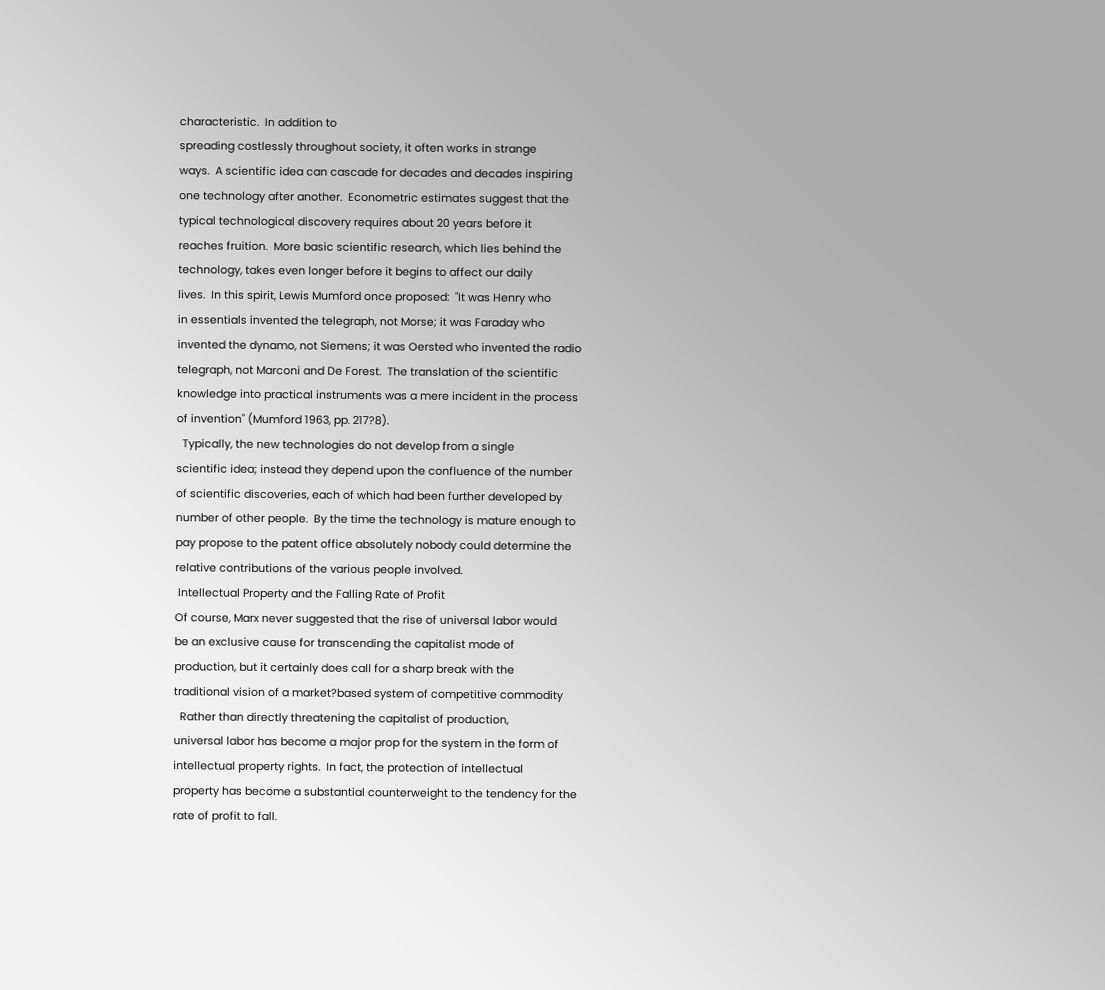characteristic.  In addition to
spreading costlessly throughout society, it often works in strange
ways.  A scientific idea can cascade for decades and decades inspiring
one technology after another.  Econometric estimates suggest that the
typical technological discovery requires about 20 years before it
reaches fruition.  More basic scientific research, which lies behind the
technology, takes even longer before it begins to affect our daily
lives.  In this spirit, Lewis Mumford once proposed:  "It was Henry who
in essentials invented the telegraph, not Morse; it was Faraday who
invented the dynamo, not Siemens; it was Oersted who invented the radio
telegraph, not Marconi and De Forest.  The translation of the scientific
knowledge into practical instruments was a mere incident in the process
of invention" (Mumford 1963, pp. 217?8).
  Typically, the new technologies do not develop from a single
scientific idea; instead they depend upon the confluence of the number
of scientific discoveries, each of which had been further developed by
number of other people.  By the time the technology is mature enough to
pay propose to the patent office absolutely nobody could determine the
relative contributions of the various people involved.
 Intellectual Property and the Falling Rate of Profit
Of course, Marx never suggested that the rise of universal labor would
be an exclusive cause for transcending the capitalist mode of
production, but it certainly does call for a sharp break with the
traditional vision of a market?based system of competitive commodity
  Rather than directly threatening the capitalist of production,
universal labor has become a major prop for the system in the form of
intellectual property rights.  In fact, the protection of intellectual
property has become a substantial counterweight to the tendency for the
rate of profit to fall.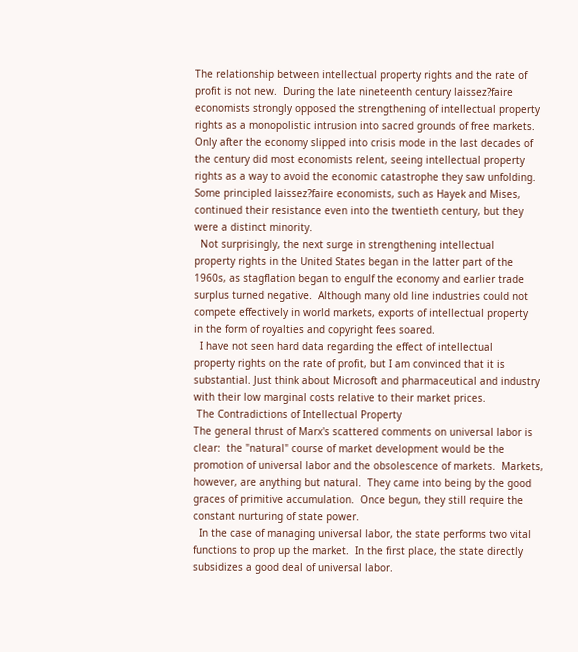The relationship between intellectual property rights and the rate of
profit is not new.  During the late nineteenth century laissez?faire
economists strongly opposed the strengthening of intellectual property
rights as a monopolistic intrusion into sacred grounds of free markets.
Only after the economy slipped into crisis mode in the last decades of
the century did most economists relent, seeing intellectual property
rights as a way to avoid the economic catastrophe they saw unfolding.
Some principled laissez?faire economists, such as Hayek and Mises,
continued their resistance even into the twentieth century, but they
were a distinct minority.
  Not surprisingly, the next surge in strengthening intellectual
property rights in the United States began in the latter part of the
1960s, as stagflation began to engulf the economy and earlier trade
surplus turned negative.  Although many old line industries could not
compete effectively in world markets, exports of intellectual property
in the form of royalties and copyright fees soared.
  I have not seen hard data regarding the effect of intellectual
property rights on the rate of profit, but I am convinced that it is
substantial. Just think about Microsoft and pharmaceutical and industry
with their low marginal costs relative to their market prices.
 The Contradictions of Intellectual Property
The general thrust of Marx's scattered comments on universal labor is
clear:  the "natural" course of market development would be the
promotion of universal labor and the obsolescence of markets.  Markets,
however, are anything but natural.  They came into being by the good
graces of primitive accumulation.  Once begun, they still require the
constant nurturing of state power.
  In the case of managing universal labor, the state performs two vital
functions to prop up the market.  In the first place, the state directly
subsidizes a good deal of universal labor.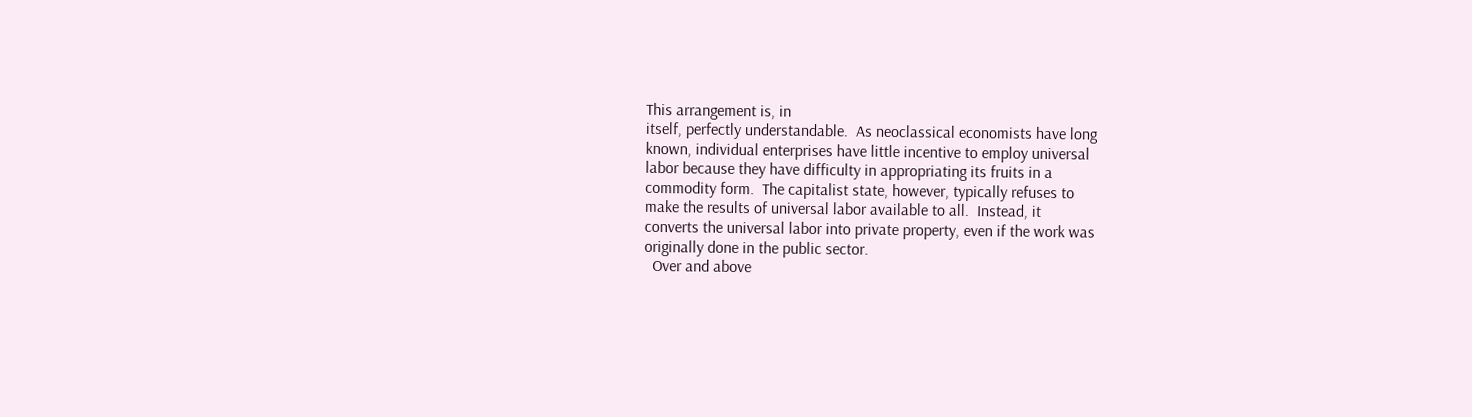This arrangement is, in
itself, perfectly understandable.  As neoclassical economists have long
known, individual enterprises have little incentive to employ universal
labor because they have difficulty in appropriating its fruits in a
commodity form.  The capitalist state, however, typically refuses to
make the results of universal labor available to all.  Instead, it
converts the universal labor into private property, even if the work was
originally done in the public sector.
  Over and above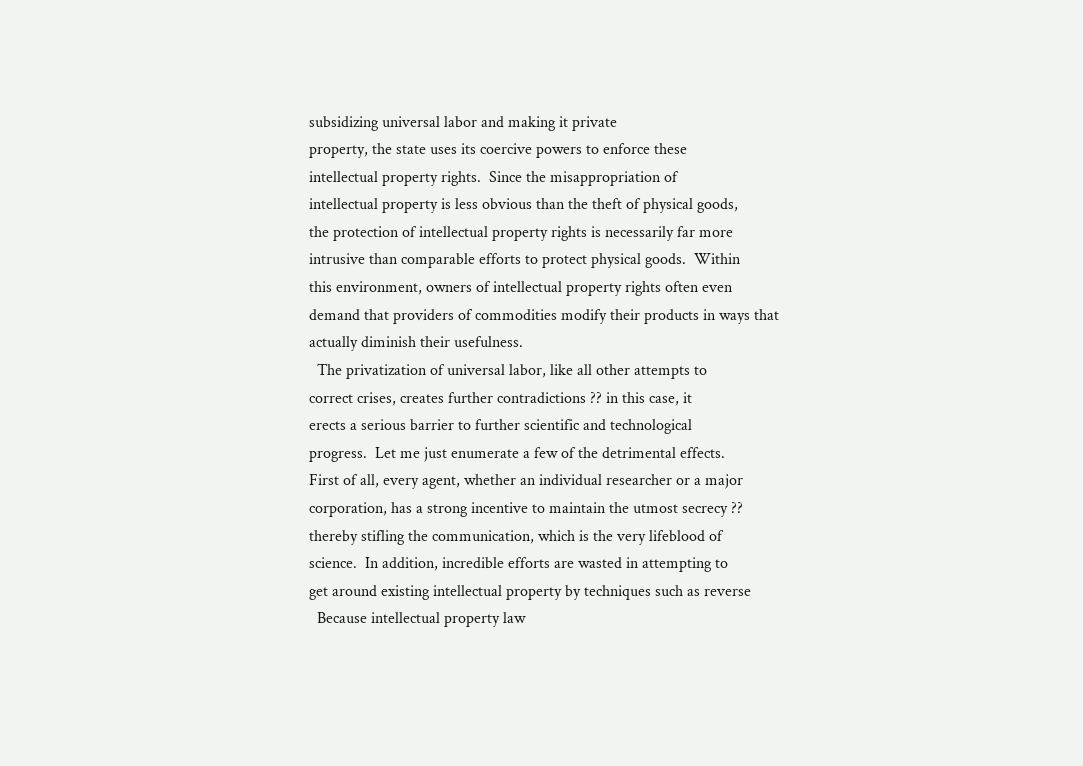subsidizing universal labor and making it private
property, the state uses its coercive powers to enforce these
intellectual property rights.  Since the misappropriation of
intellectual property is less obvious than the theft of physical goods,
the protection of intellectual property rights is necessarily far more
intrusive than comparable efforts to protect physical goods.  Within
this environment, owners of intellectual property rights often even
demand that providers of commodities modify their products in ways that
actually diminish their usefulness.
  The privatization of universal labor, like all other attempts to
correct crises, creates further contradictions ?? in this case, it
erects a serious barrier to further scientific and technological
progress.  Let me just enumerate a few of the detrimental effects.
First of all, every agent, whether an individual researcher or a major
corporation, has a strong incentive to maintain the utmost secrecy ??
thereby stifling the communication, which is the very lifeblood of
science.  In addition, incredible efforts are wasted in attempting to
get around existing intellectual property by techniques such as reverse
  Because intellectual property law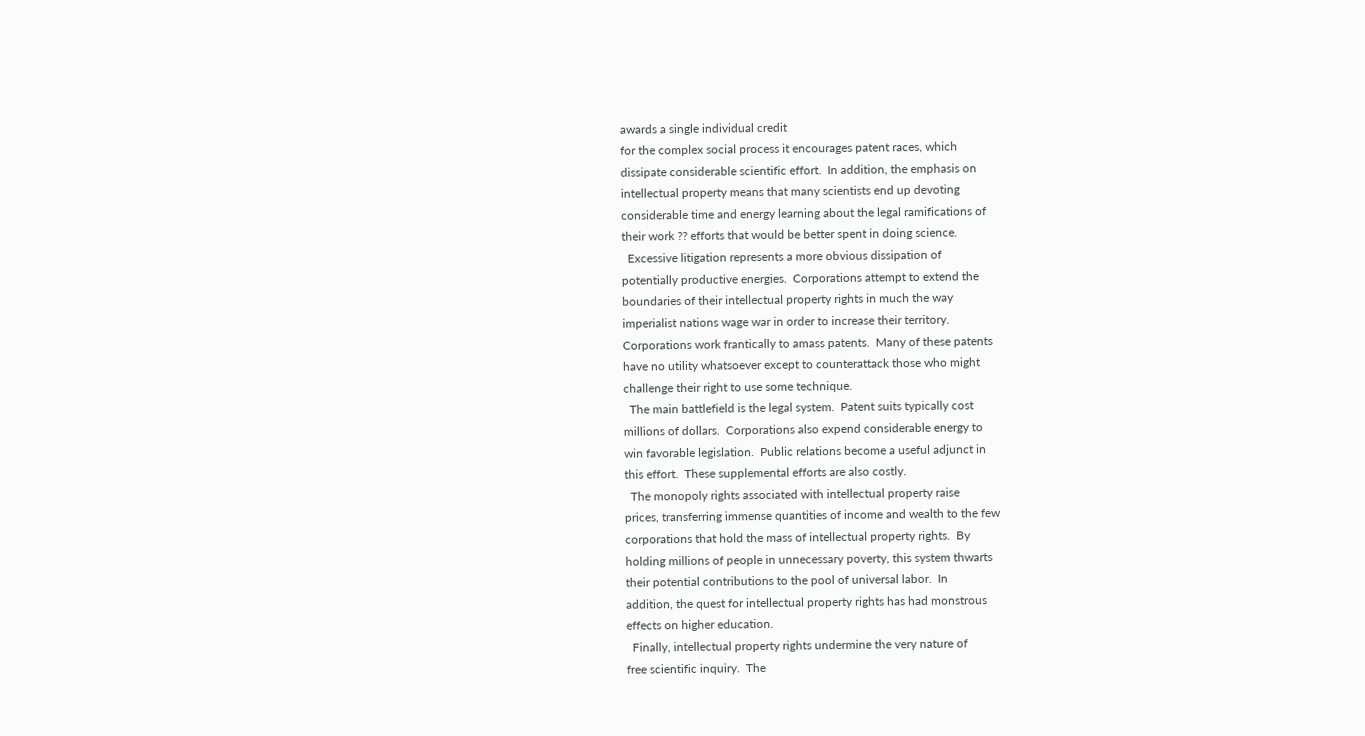awards a single individual credit
for the complex social process it encourages patent races, which
dissipate considerable scientific effort.  In addition, the emphasis on
intellectual property means that many scientists end up devoting
considerable time and energy learning about the legal ramifications of
their work ?? efforts that would be better spent in doing science.
  Excessive litigation represents a more obvious dissipation of
potentially productive energies.  Corporations attempt to extend the
boundaries of their intellectual property rights in much the way
imperialist nations wage war in order to increase their territory.
Corporations work frantically to amass patents.  Many of these patents
have no utility whatsoever except to counterattack those who might
challenge their right to use some technique.
  The main battlefield is the legal system.  Patent suits typically cost
millions of dollars.  Corporations also expend considerable energy to
win favorable legislation.  Public relations become a useful adjunct in
this effort.  These supplemental efforts are also costly.
  The monopoly rights associated with intellectual property raise
prices, transferring immense quantities of income and wealth to the few
corporations that hold the mass of intellectual property rights.  By
holding millions of people in unnecessary poverty, this system thwarts
their potential contributions to the pool of universal labor.  In
addition, the quest for intellectual property rights has had monstrous
effects on higher education.
  Finally, intellectual property rights undermine the very nature of
free scientific inquiry.  The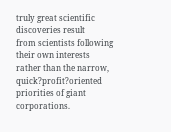truly great scientific discoveries result
from scientists following their own interests rather than the narrow,
quick?profit?oriented priorities of giant corporations.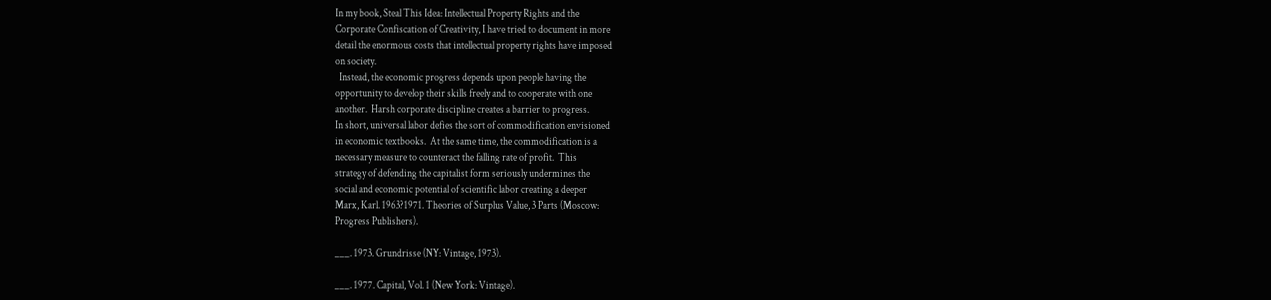In my book, Steal This Idea: Intellectual Property Rights and the
Corporate Confiscation of Creativity, I have tried to document in more
detail the enormous costs that intellectual property rights have imposed
on society.
  Instead, the economic progress depends upon people having the
opportunity to develop their skills freely and to cooperate with one
another.  Harsh corporate discipline creates a barrier to progress.
In short, universal labor defies the sort of commodification envisioned
in economic textbooks.  At the same time, the commodification is a
necessary measure to counteract the falling rate of profit.  This
strategy of defending the capitalist form seriously undermines the
social and economic potential of scientific labor creating a deeper
Marx, Karl. 1963?1971. Theories of Surplus Value, 3 Parts (Moscow:
Progress Publishers).

___. 1973. Grundrisse (NY: Vintage, 1973).

___. 1977. Capital, Vol. 1 (New York: Vintage).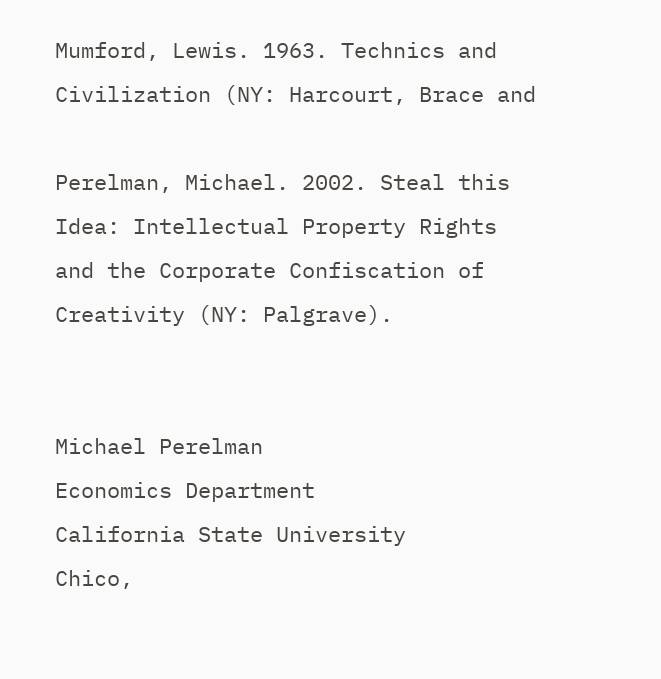Mumford, Lewis. 1963. Technics and Civilization (NY: Harcourt, Brace and

Perelman, Michael. 2002. Steal this Idea: Intellectual Property Rights
and the Corporate Confiscation of Creativity (NY: Palgrave).


Michael Perelman
Economics Department
California State University
Chico,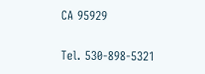CA 95929

Tel. 530-898-5321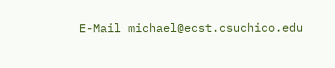E-Mail michael@ecst.csuchico.edu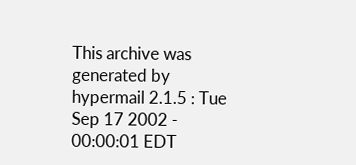This archive was generated by hypermail 2.1.5 : Tue Sep 17 2002 - 00:00:01 EDT